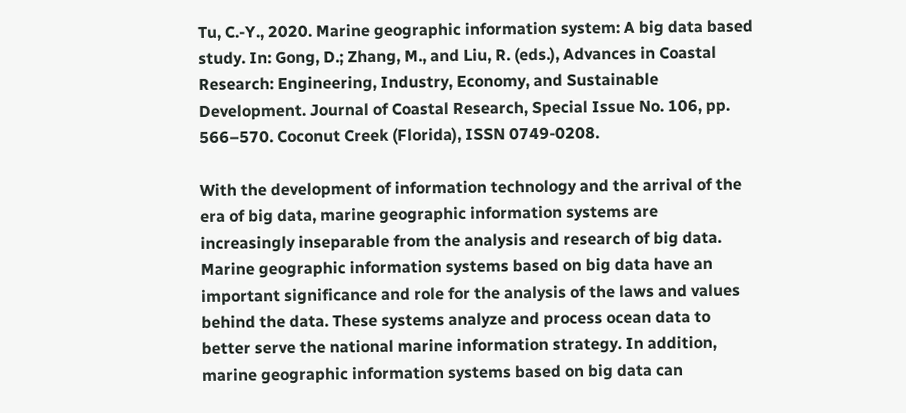Tu, C.-Y., 2020. Marine geographic information system: A big data based study. In: Gong, D.; Zhang, M., and Liu, R. (eds.), Advances in Coastal Research: Engineering, Industry, Economy, and Sustainable Development. Journal of Coastal Research, Special Issue No. 106, pp. 566–570. Coconut Creek (Florida), ISSN 0749-0208.

With the development of information technology and the arrival of the era of big data, marine geographic information systems are increasingly inseparable from the analysis and research of big data. Marine geographic information systems based on big data have an important significance and role for the analysis of the laws and values behind the data. These systems analyze and process ocean data to better serve the national marine information strategy. In addition, marine geographic information systems based on big data can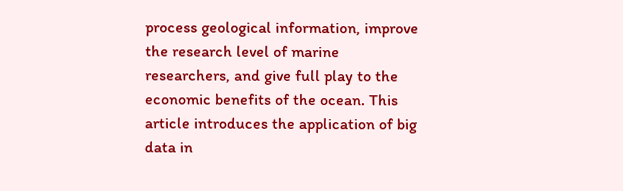process geological information, improve the research level of marine researchers, and give full play to the economic benefits of the ocean. This article introduces the application of big data in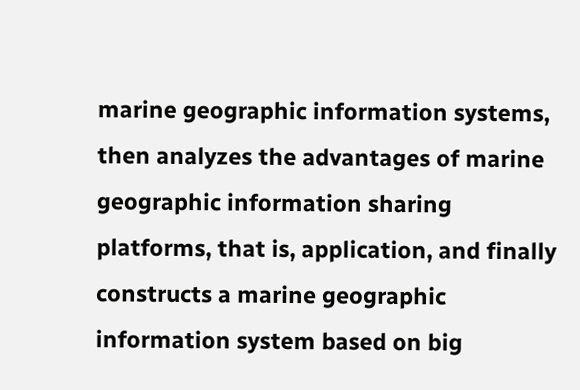marine geographic information systems, then analyzes the advantages of marine geographic information sharing platforms, that is, application, and finally constructs a marine geographic information system based on big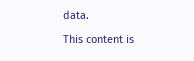data.

This content is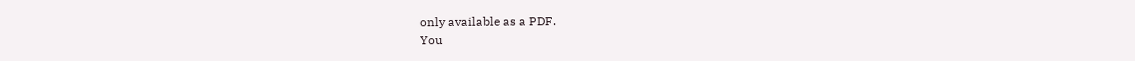only available as a PDF.
You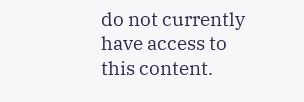do not currently have access to this content.